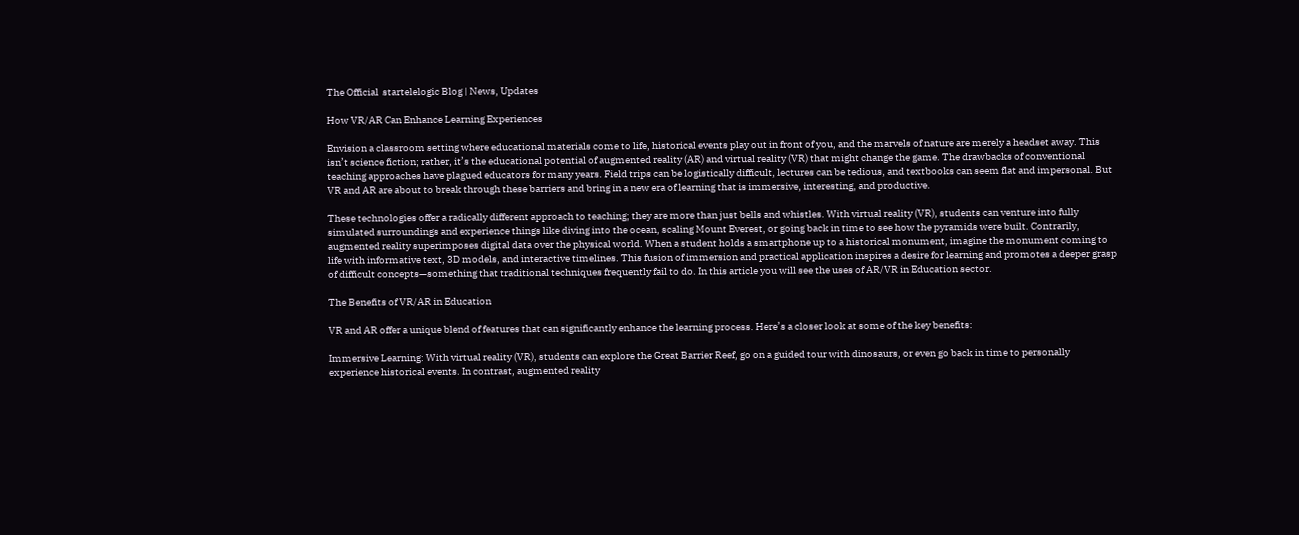The Official  startelelogic Blog | News, Updates

How VR/AR Can Enhance Learning Experiences

Envision a classroom setting where educational materials come to life, historical events play out in front of you, and the marvels of nature are merely a headset away. This isn’t science fiction; rather, it’s the educational potential of augmented reality (AR) and virtual reality (VR) that might change the game. The drawbacks of conventional teaching approaches have plagued educators for many years. Field trips can be logistically difficult, lectures can be tedious, and textbooks can seem flat and impersonal. But VR and AR are about to break through these barriers and bring in a new era of learning that is immersive, interesting, and productive.

These technologies offer a radically different approach to teaching; they are more than just bells and whistles. With virtual reality (VR), students can venture into fully simulated surroundings and experience things like diving into the ocean, scaling Mount Everest, or going back in time to see how the pyramids were built. Contrarily, augmented reality superimposes digital data over the physical world. When a student holds a smartphone up to a historical monument, imagine the monument coming to life with informative text, 3D models, and interactive timelines. This fusion of immersion and practical application inspires a desire for learning and promotes a deeper grasp of difficult concepts—something that traditional techniques frequently fail to do. In this article you will see the uses of AR/VR in Education sector.

The Benefits of VR/AR in Education

VR and AR offer a unique blend of features that can significantly enhance the learning process. Here’s a closer look at some of the key benefits:

Immersive Learning: With virtual reality (VR), students can explore the Great Barrier Reef, go on a guided tour with dinosaurs, or even go back in time to personally experience historical events. In contrast, augmented reality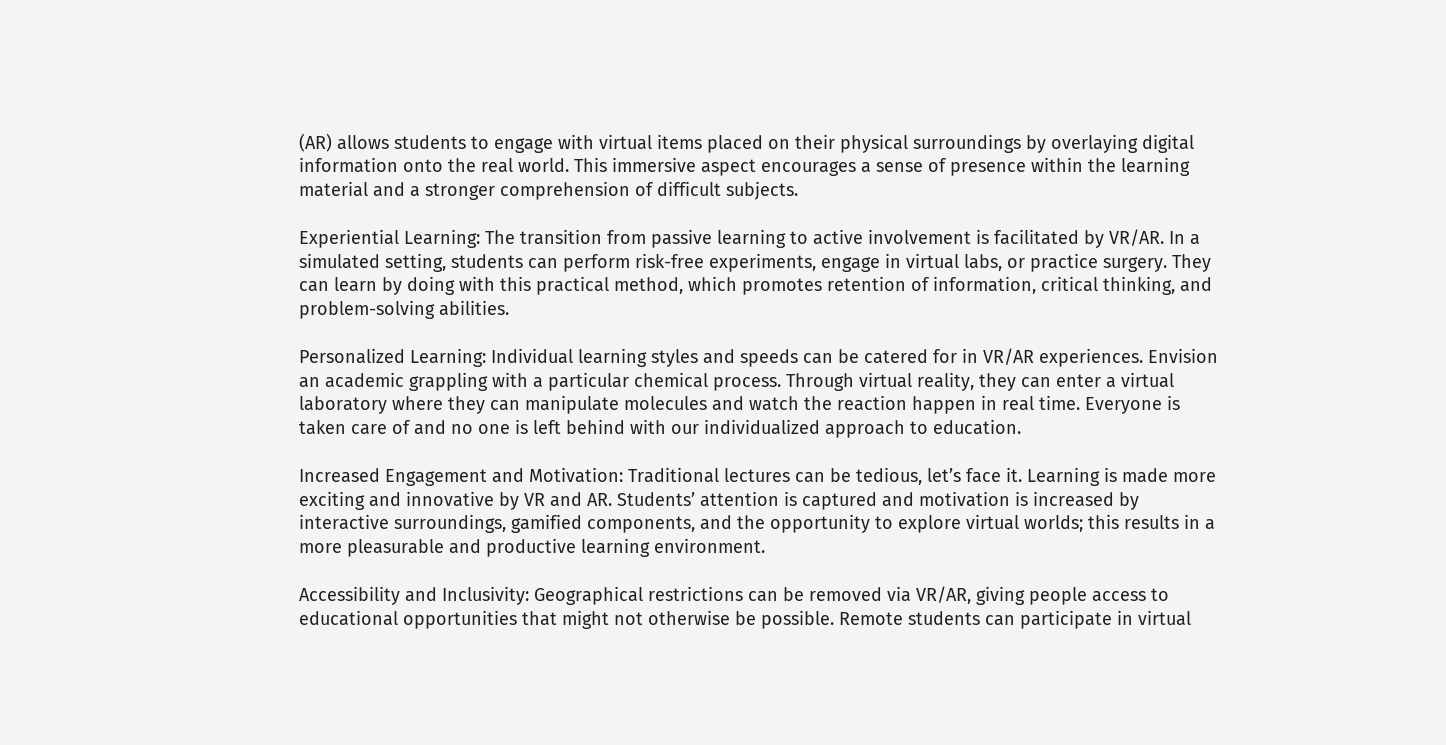(AR) allows students to engage with virtual items placed on their physical surroundings by overlaying digital information onto the real world. This immersive aspect encourages a sense of presence within the learning material and a stronger comprehension of difficult subjects.

Experiential Learning: The transition from passive learning to active involvement is facilitated by VR/AR. In a simulated setting, students can perform risk-free experiments, engage in virtual labs, or practice surgery. They can learn by doing with this practical method, which promotes retention of information, critical thinking, and problem-solving abilities.

Personalized Learning: Individual learning styles and speeds can be catered for in VR/AR experiences. Envision an academic grappling with a particular chemical process. Through virtual reality, they can enter a virtual laboratory where they can manipulate molecules and watch the reaction happen in real time. Everyone is taken care of and no one is left behind with our individualized approach to education.

Increased Engagement and Motivation: Traditional lectures can be tedious, let’s face it. Learning is made more exciting and innovative by VR and AR. Students’ attention is captured and motivation is increased by interactive surroundings, gamified components, and the opportunity to explore virtual worlds; this results in a more pleasurable and productive learning environment.

Accessibility and Inclusivity: Geographical restrictions can be removed via VR/AR, giving people access to educational opportunities that might not otherwise be possible. Remote students can participate in virtual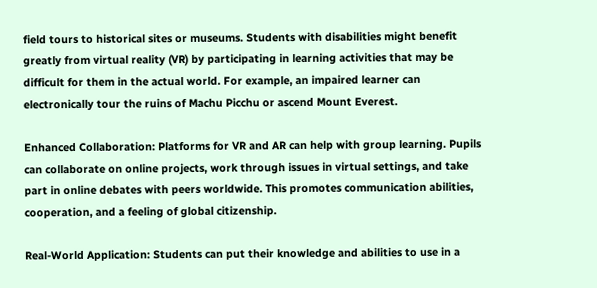field tours to historical sites or museums. Students with disabilities might benefit greatly from virtual reality (VR) by participating in learning activities that may be difficult for them in the actual world. For example, an impaired learner can electronically tour the ruins of Machu Picchu or ascend Mount Everest.

Enhanced Collaboration: Platforms for VR and AR can help with group learning. Pupils can collaborate on online projects, work through issues in virtual settings, and take part in online debates with peers worldwide. This promotes communication abilities, cooperation, and a feeling of global citizenship.

Real-World Application: Students can put their knowledge and abilities to use in a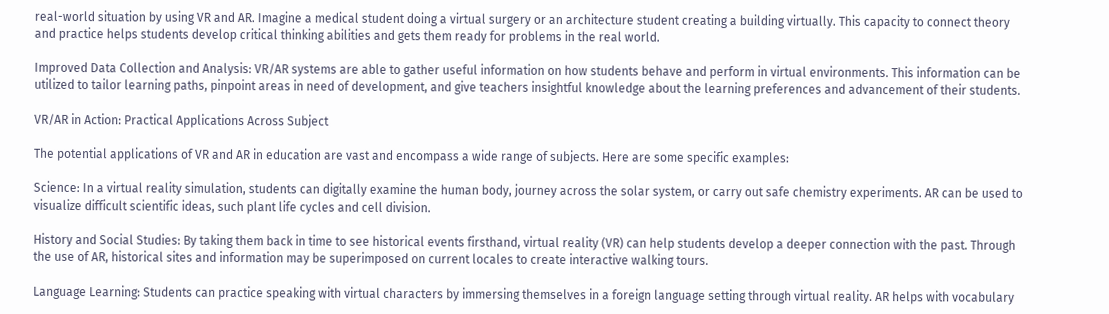real-world situation by using VR and AR. Imagine a medical student doing a virtual surgery or an architecture student creating a building virtually. This capacity to connect theory and practice helps students develop critical thinking abilities and gets them ready for problems in the real world.

Improved Data Collection and Analysis: VR/AR systems are able to gather useful information on how students behave and perform in virtual environments. This information can be utilized to tailor learning paths, pinpoint areas in need of development, and give teachers insightful knowledge about the learning preferences and advancement of their students.

VR/AR in Action: Practical Applications Across Subject

The potential applications of VR and AR in education are vast and encompass a wide range of subjects. Here are some specific examples:

Science: In a virtual reality simulation, students can digitally examine the human body, journey across the solar system, or carry out safe chemistry experiments. AR can be used to visualize difficult scientific ideas, such plant life cycles and cell division.

History and Social Studies: By taking them back in time to see historical events firsthand, virtual reality (VR) can help students develop a deeper connection with the past. Through the use of AR, historical sites and information may be superimposed on current locales to create interactive walking tours.

Language Learning: Students can practice speaking with virtual characters by immersing themselves in a foreign language setting through virtual reality. AR helps with vocabulary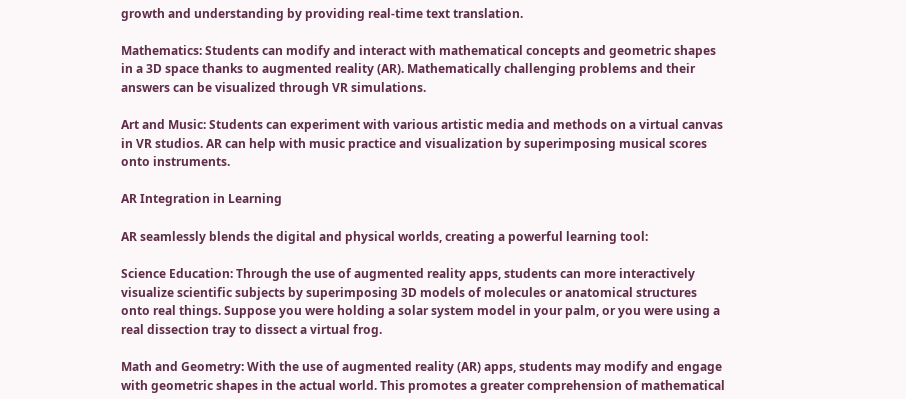growth and understanding by providing real-time text translation.

Mathematics: Students can modify and interact with mathematical concepts and geometric shapes in a 3D space thanks to augmented reality (AR). Mathematically challenging problems and their answers can be visualized through VR simulations.

Art and Music: Students can experiment with various artistic media and methods on a virtual canvas in VR studios. AR can help with music practice and visualization by superimposing musical scores onto instruments.

AR Integration in Learning

AR seamlessly blends the digital and physical worlds, creating a powerful learning tool:

Science Education: Through the use of augmented reality apps, students can more interactively visualize scientific subjects by superimposing 3D models of molecules or anatomical structures onto real things. Suppose you were holding a solar system model in your palm, or you were using a real dissection tray to dissect a virtual frog.

Math and Geometry: With the use of augmented reality (AR) apps, students may modify and engage with geometric shapes in the actual world. This promotes a greater comprehension of mathematical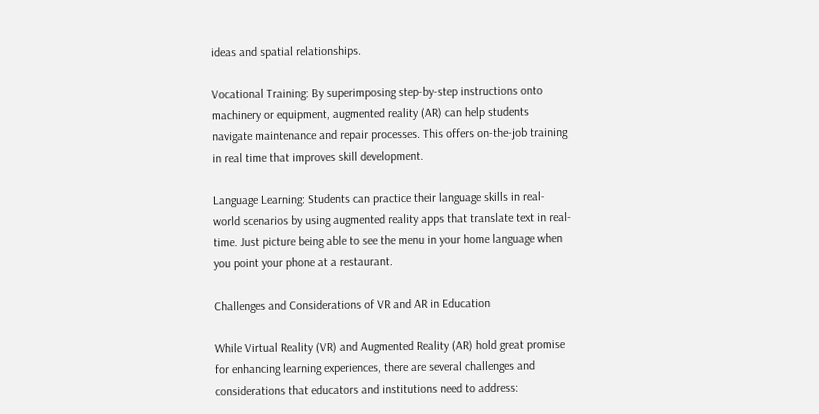ideas and spatial relationships.

Vocational Training: By superimposing step-by-step instructions onto machinery or equipment, augmented reality (AR) can help students navigate maintenance and repair processes. This offers on-the-job training in real time that improves skill development.

Language Learning: Students can practice their language skills in real-world scenarios by using augmented reality apps that translate text in real-time. Just picture being able to see the menu in your home language when you point your phone at a restaurant.

Challenges and Considerations of VR and AR in Education

While Virtual Reality (VR) and Augmented Reality (AR) hold great promise for enhancing learning experiences, there are several challenges and considerations that educators and institutions need to address: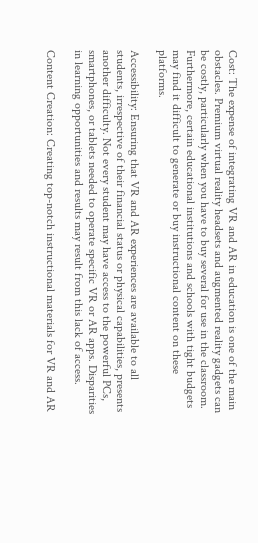Cost: The expense of integrating VR and AR in education is one of the main obstacles. Premium virtual reality headsets and augmented reality gadgets can be costly, particularly when you have to buy several for use in the classroom. Furthermore, certain educational institutions and schools with tight budgets may find it difficult to generate or buy instructional content on these platforms.

Accessibility: Ensuring that VR and AR experiences are available to all students, irrespective of their financial status or physical capabilities, presents another difficulty. Not every student may have access to the powerful PCs, smartphones, or tablets needed to operate specific VR or AR apps. Disparities in learning opportunities and results may result from this lack of access.

Content Creation: Creating top-notch instructional materials for VR and AR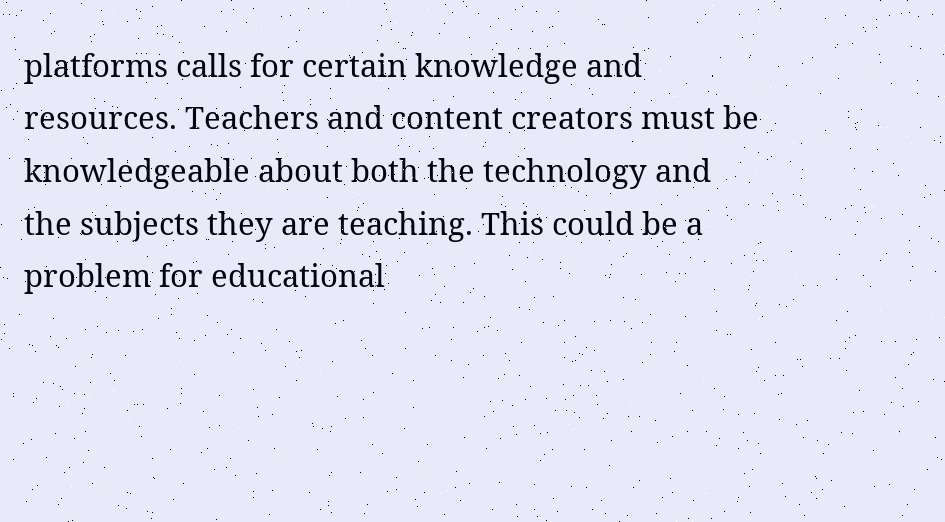platforms calls for certain knowledge and resources. Teachers and content creators must be knowledgeable about both the technology and the subjects they are teaching. This could be a problem for educational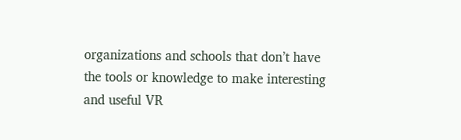organizations and schools that don’t have the tools or knowledge to make interesting and useful VR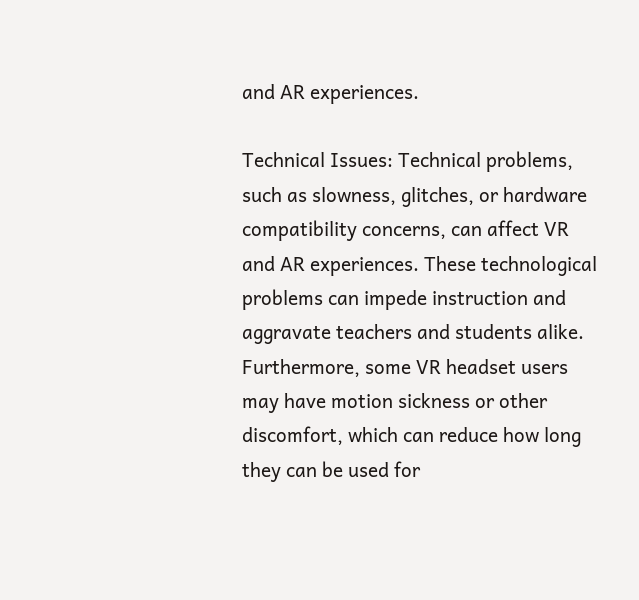and AR experiences.

Technical Issues: Technical problems, such as slowness, glitches, or hardware compatibility concerns, can affect VR and AR experiences. These technological problems can impede instruction and aggravate teachers and students alike. Furthermore, some VR headset users may have motion sickness or other discomfort, which can reduce how long they can be used for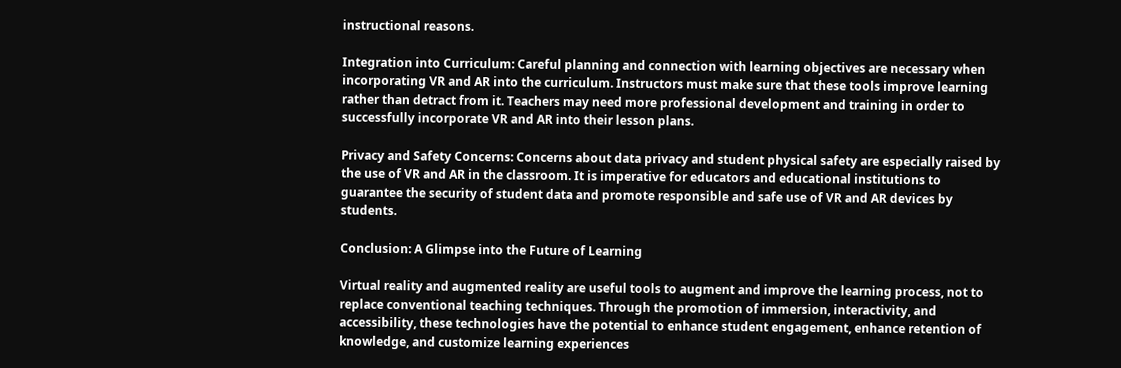instructional reasons.

Integration into Curriculum: Careful planning and connection with learning objectives are necessary when incorporating VR and AR into the curriculum. Instructors must make sure that these tools improve learning rather than detract from it. Teachers may need more professional development and training in order to successfully incorporate VR and AR into their lesson plans.

Privacy and Safety Concerns: Concerns about data privacy and student physical safety are especially raised by the use of VR and AR in the classroom. It is imperative for educators and educational institutions to guarantee the security of student data and promote responsible and safe use of VR and AR devices by students.

Conclusion: A Glimpse into the Future of Learning

Virtual reality and augmented reality are useful tools to augment and improve the learning process, not to replace conventional teaching techniques. Through the promotion of immersion, interactivity, and accessibility, these technologies have the potential to enhance student engagement, enhance retention of knowledge, and customize learning experiences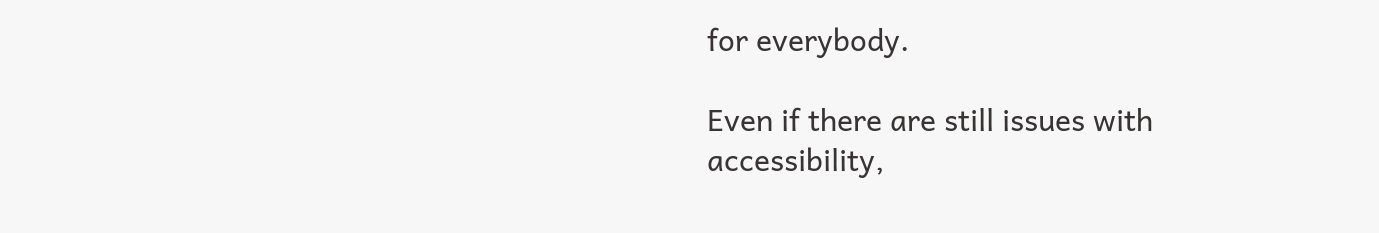for everybody.

Even if there are still issues with accessibility,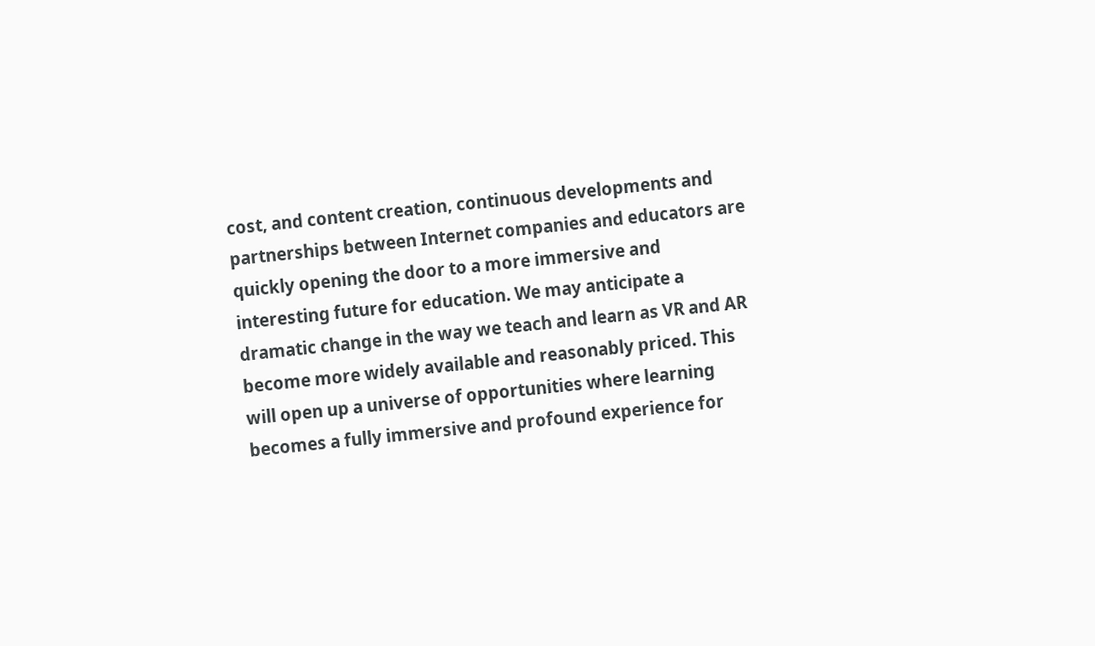cost, and content creation, continuous developments and partnerships between Internet companies and educators are quickly opening the door to a more immersive and interesting future for education. We may anticipate a dramatic change in the way we teach and learn as VR and AR become more widely available and reasonably priced. This will open up a universe of opportunities where learning becomes a fully immersive and profound experience for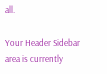all.

Your Header Sidebar area is currently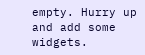empty. Hurry up and add some widgets.